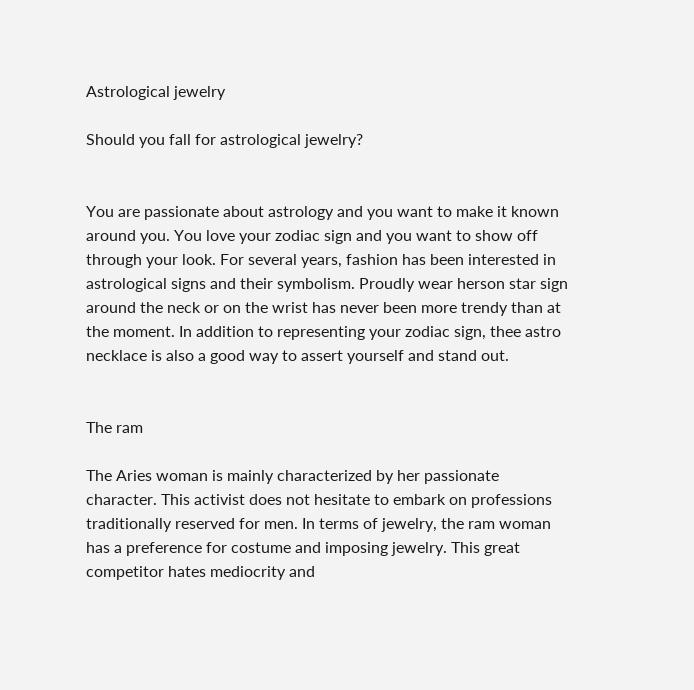Astrological jewelry

Should you fall for astrological jewelry?


You are passionate about astrology and you want to make it known around you. You love your zodiac sign and you want to show off through your look. For several years, fashion has been interested in astrological signs and their symbolism. Proudly wear herson star sign around the neck or on the wrist has never been more trendy than at the moment. In addition to representing your zodiac sign, thee astro necklace is also a good way to assert yourself and stand out.


The ram

The Aries woman is mainly characterized by her passionate character. This activist does not hesitate to embark on professions traditionally reserved for men. In terms of jewelry, the ram woman has a preference for costume and imposing jewelry. This great competitor hates mediocrity and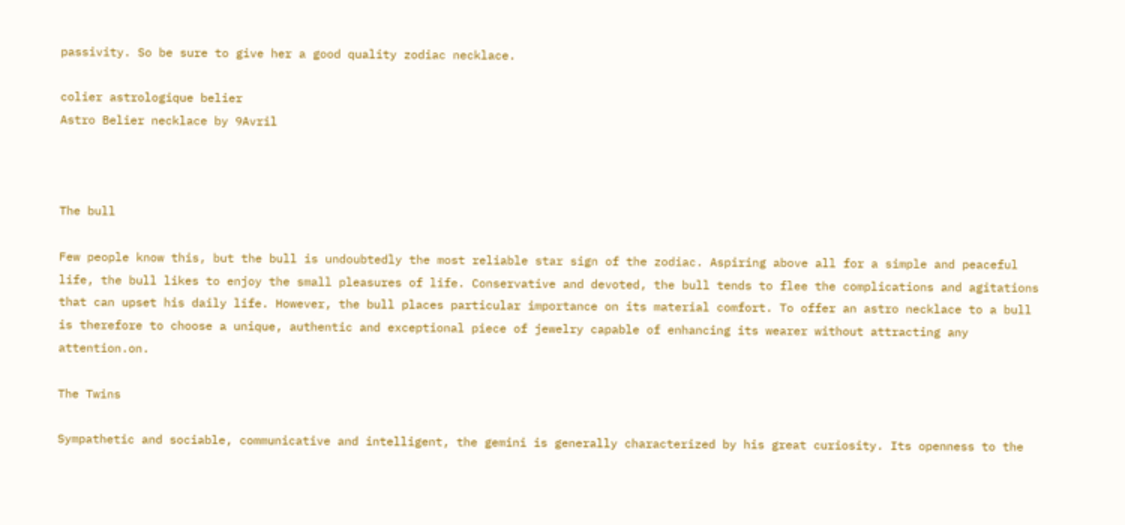passivity. So be sure to give her a good quality zodiac necklace.

colier astrologique belier
Astro Belier necklace by 9Avril



The bull

Few people know this, but the bull is undoubtedly the most reliable star sign of the zodiac. Aspiring above all for a simple and peaceful life, the bull likes to enjoy the small pleasures of life. Conservative and devoted, the bull tends to flee the complications and agitations that can upset his daily life. However, the bull places particular importance on its material comfort. To offer an astro necklace to a bull is therefore to choose a unique, authentic and exceptional piece of jewelry capable of enhancing its wearer without attracting any attention.on.

The Twins

Sympathetic and sociable, communicative and intelligent, the gemini is generally characterized by his great curiosity. Its openness to the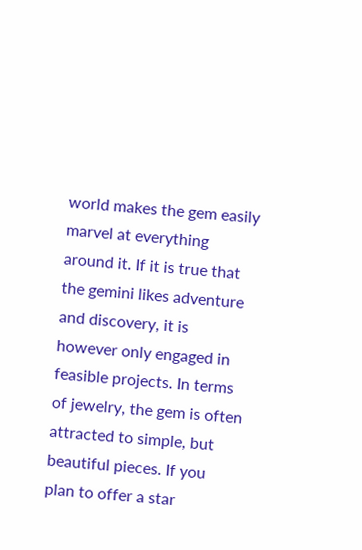world makes the gem easily marvel at everything around it. If it is true that the gemini likes adventure and discovery, it is however only engaged in feasible projects. In terms of jewelry, the gem is often attracted to simple, but beautiful pieces. If you plan to offer a star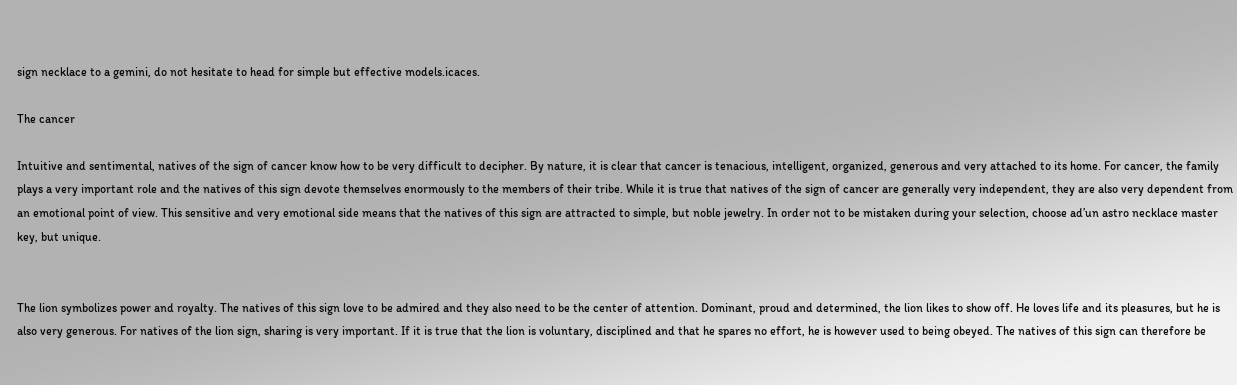sign necklace to a gemini, do not hesitate to head for simple but effective models.icaces.

The cancer

Intuitive and sentimental, natives of the sign of cancer know how to be very difficult to decipher. By nature, it is clear that cancer is tenacious, intelligent, organized, generous and very attached to its home. For cancer, the family plays a very important role and the natives of this sign devote themselves enormously to the members of their tribe. While it is true that natives of the sign of cancer are generally very independent, they are also very dependent from an emotional point of view. This sensitive and very emotional side means that the natives of this sign are attracted to simple, but noble jewelry. In order not to be mistaken during your selection, choose ad’un astro necklace master key, but unique.


The lion symbolizes power and royalty. The natives of this sign love to be admired and they also need to be the center of attention. Dominant, proud and determined, the lion likes to show off. He loves life and its pleasures, but he is also very generous. For natives of the lion sign, sharing is very important. If it is true that the lion is voluntary, disciplined and that he spares no effort, he is however used to being obeyed. The natives of this sign can therefore be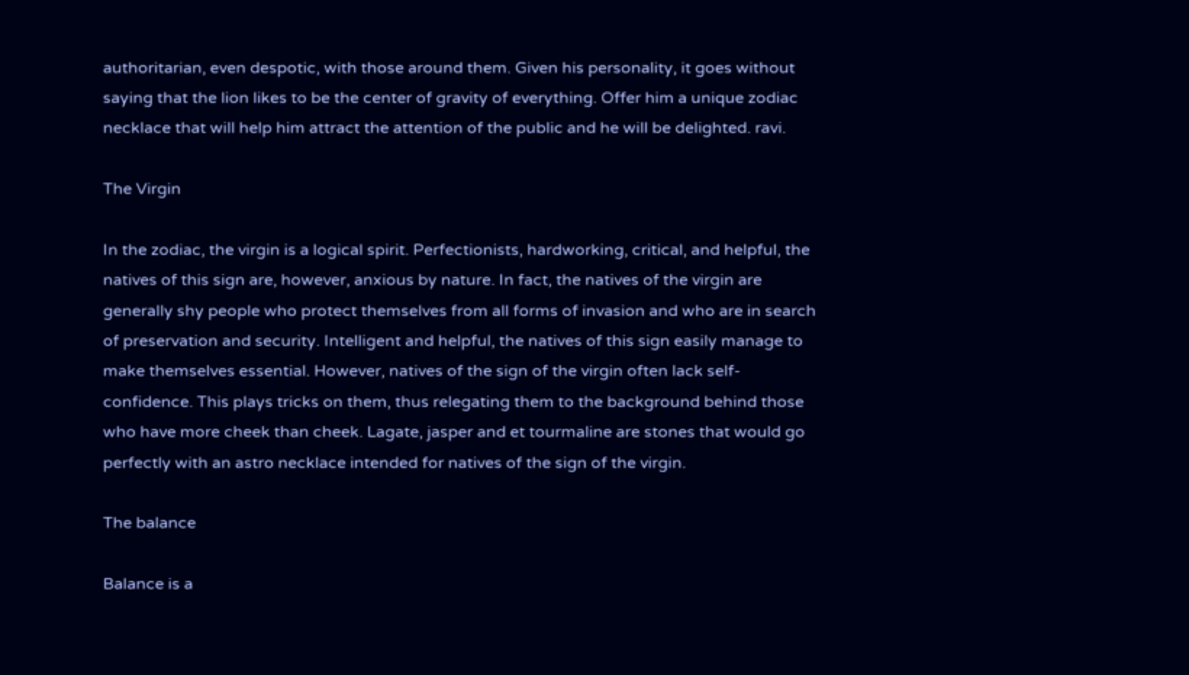authoritarian, even despotic, with those around them. Given his personality, it goes without saying that the lion likes to be the center of gravity of everything. Offer him a unique zodiac necklace that will help him attract the attention of the public and he will be delighted. ravi.

The Virgin

In the zodiac, the virgin is a logical spirit. Perfectionists, hardworking, critical, and helpful, the natives of this sign are, however, anxious by nature. In fact, the natives of the virgin are generally shy people who protect themselves from all forms of invasion and who are in search of preservation and security. Intelligent and helpful, the natives of this sign easily manage to make themselves essential. However, natives of the sign of the virgin often lack self-confidence. This plays tricks on them, thus relegating them to the background behind those who have more cheek than cheek. Lagate, jasper and et tourmaline are stones that would go perfectly with an astro necklace intended for natives of the sign of the virgin.

The balance

Balance is a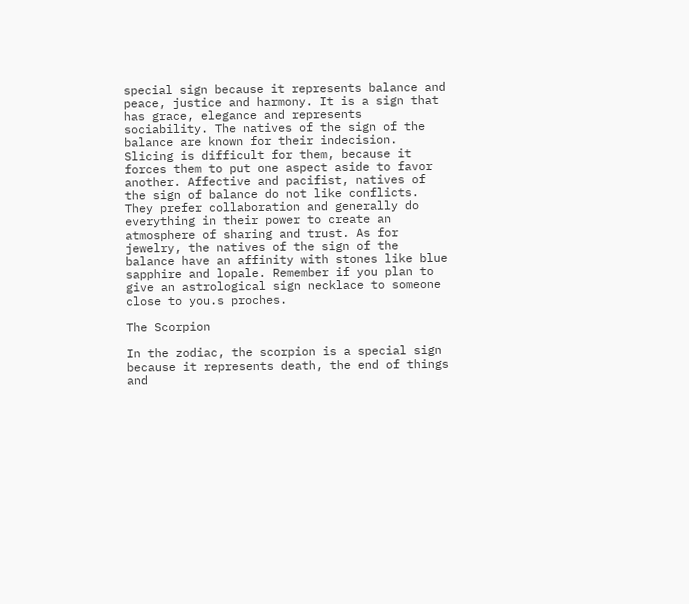special sign because it represents balance and peace, justice and harmony. It is a sign that has grace, elegance and represents sociability. The natives of the sign of the balance are known for their indecision. Slicing is difficult for them, because it forces them to put one aspect aside to favor another. Affective and pacifist, natives of the sign of balance do not like conflicts. They prefer collaboration and generally do everything in their power to create an atmosphere of sharing and trust. As for jewelry, the natives of the sign of the balance have an affinity with stones like blue sapphire and lopale. Remember if you plan to give an astrological sign necklace to someone close to you.s proches.

The Scorpion

In the zodiac, the scorpion is a special sign because it represents death, the end of things and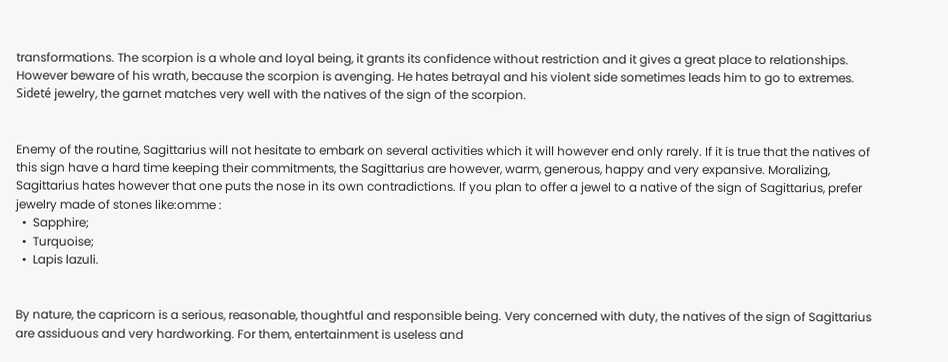transformations. The scorpion is a whole and loyal being, it grants its confidence without restriction and it gives a great place to relationships. However beware of his wrath, because the scorpion is avenging. He hates betrayal and his violent side sometimes leads him to go to extremes. Sideté jewelry, the garnet matches very well with the natives of the sign of the scorpion.


Enemy of the routine, Sagittarius will not hesitate to embark on several activities which it will however end only rarely. If it is true that the natives of this sign have a hard time keeping their commitments, the Sagittarius are however, warm, generous, happy and very expansive. Moralizing, Sagittarius hates however that one puts the nose in its own contradictions. If you plan to offer a jewel to a native of the sign of Sagittarius, prefer jewelry made of stones like:omme :
  •  Sapphire;
  •  Turquoise;
  •  Lapis lazuli.


By nature, the capricorn is a serious, reasonable, thoughtful and responsible being. Very concerned with duty, the natives of the sign of Sagittarius are assiduous and very hardworking. For them, entertainment is useless and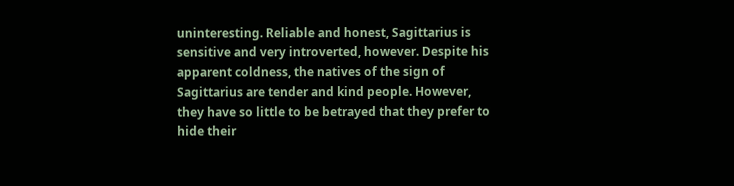uninteresting. Reliable and honest, Sagittarius is sensitive and very introverted, however. Despite his apparent coldness, the natives of the sign of Sagittarius are tender and kind people. However, they have so little to be betrayed that they prefer to hide their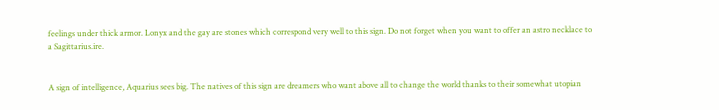feelings under thick armor. Lonyx and the gay are stones which correspond very well to this sign. Do not forget when you want to offer an astro necklace to a Sagittarius.ire.


A sign of intelligence, Aquarius sees big. The natives of this sign are dreamers who want above all to change the world thanks to their somewhat utopian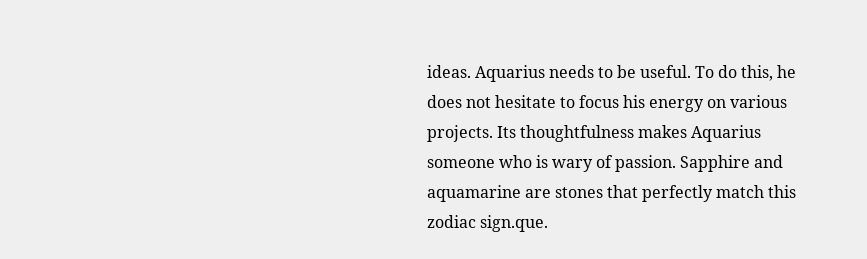ideas. Aquarius needs to be useful. To do this, he does not hesitate to focus his energy on various projects. Its thoughtfulness makes Aquarius someone who is wary of passion. Sapphire and aquamarine are stones that perfectly match this zodiac sign.que.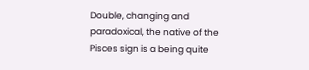Double, changing and paradoxical, the native of the Pisces sign is a being quite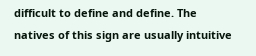difficult to define and define. The natives of this sign are usually intuitive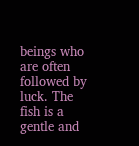beings who are often followed by luck. The fish is a gentle and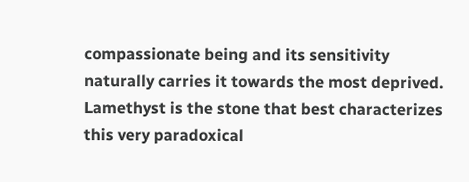compassionate being and its sensitivity naturally carries it towards the most deprived. Lamethyst is the stone that best characterizes this very paradoxical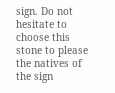sign. Do not hesitate to choose this stone to please the natives of the sign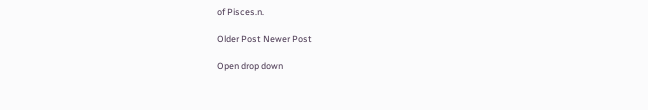of Pisces.n.

Older Post Newer Post

Open drop down